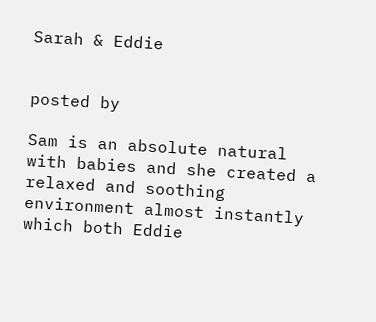Sarah & Eddie


posted by

Sam is an absolute natural with babies and she created a relaxed and soothing environment almost instantly which both Eddie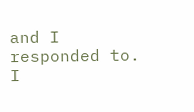and I responded to. I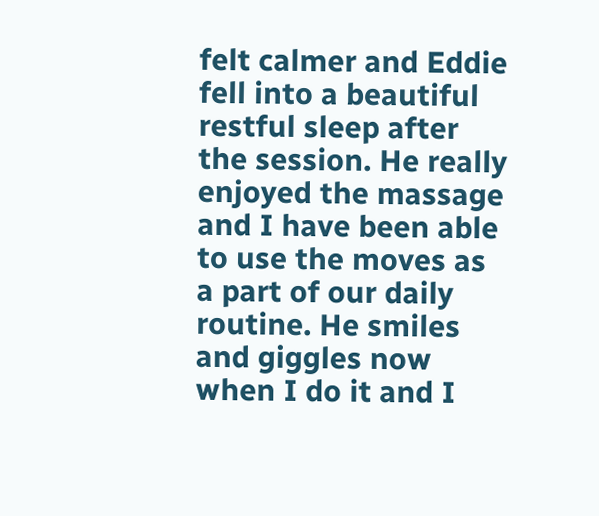felt calmer and Eddie fell into a beautiful restful sleep after the session. He really enjoyed the massage and I have been able to use the moves as a part of our daily routine. He smiles and giggles now when I do it and I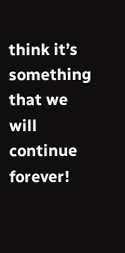think it’s something that we will continue forever!